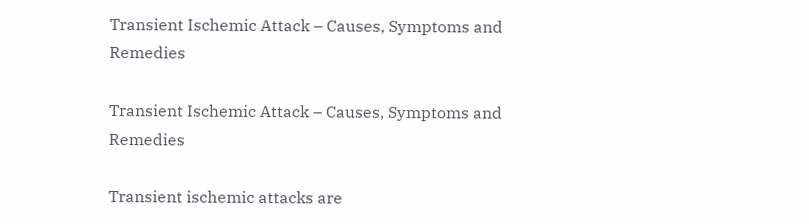Transient Ischemic Attack – Causes, Symptoms and Remedies

Transient Ischemic Attack – Causes, Symptoms and Remedies

Transient ischemic attacks are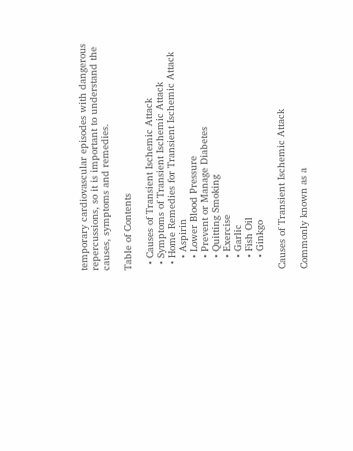temporary cardiovascular episodes with dangerous repercussions, so it is important to understand the causes, symptoms and remedies.

Table of Contents

  • Causes of Transient Ischemic Attack
  • Symptoms of Transient Ischemic Attack
  • Home Remedies for Transient Ischemic Attack
    • Aspirin
    • Lower Blood Pressure
    • Prevent or Manage Diabetes
    • Quitting Smoking
    • Exercise
    • Garlic
    • Fish Oil
    • Ginkgo

Causes of Transient Ischemic Attack

Commonly known as a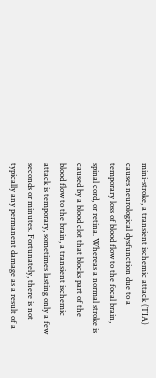mini-stroke, a transient ischemic attack (TIA) causes neurological dysfunction due to a temporary loss of blood flow to the focal brain, spinal cord, or retina. Whereas a normal stroke is caused by a blood clot that blocks part of the blood flow to the brain, a transient ischemic attack is temporary, sometimes lasting only a few seconds or minutes. Fortunately, there is not typically any permanent damage as a result of a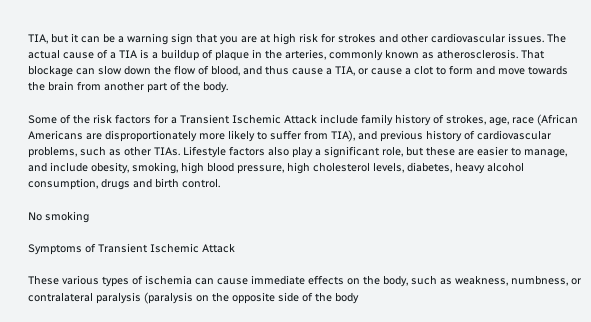TIA, but it can be a warning sign that you are at high risk for strokes and other cardiovascular issues. The actual cause of a TIA is a buildup of plaque in the arteries, commonly known as atherosclerosis. That blockage can slow down the flow of blood, and thus cause a TIA, or cause a clot to form and move towards the brain from another part of the body.

Some of the risk factors for a Transient Ischemic Attack include family history of strokes, age, race (African Americans are disproportionately more likely to suffer from TIA), and previous history of cardiovascular problems, such as other TIAs. Lifestyle factors also play a significant role, but these are easier to manage, and include obesity, smoking, high blood pressure, high cholesterol levels, diabetes, heavy alcohol consumption, drugs and birth control.

No smoking

Symptoms of Transient Ischemic Attack

These various types of ischemia can cause immediate effects on the body, such as weakness, numbness, or contralateral paralysis (paralysis on the opposite side of the body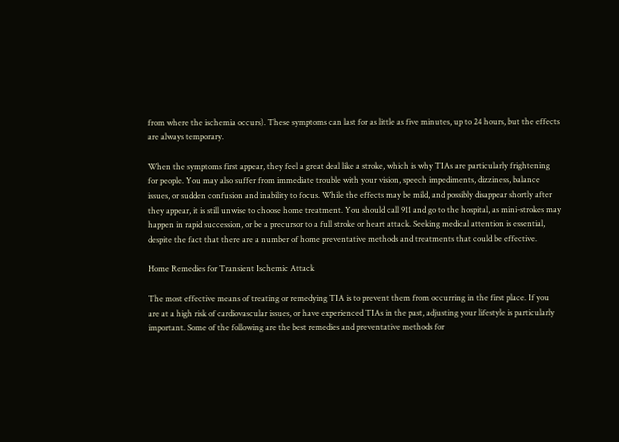from where the ischemia occurs). These symptoms can last for as little as five minutes, up to 24 hours, but the effects are always temporary.

When the symptoms first appear, they feel a great deal like a stroke, which is why TIAs are particularly frightening for people. You may also suffer from immediate trouble with your vision, speech impediments, dizziness, balance issues, or sudden confusion and inability to focus. While the effects may be mild, and possibly disappear shortly after they appear, it is still unwise to choose home treatment. You should call 911 and go to the hospital, as mini-strokes may happen in rapid succession, or be a precursor to a full stroke or heart attack. Seeking medical attention is essential, despite the fact that there are a number of home preventative methods and treatments that could be effective.

Home Remedies for Transient Ischemic Attack

The most effective means of treating or remedying TIA is to prevent them from occurring in the first place. If you are at a high risk of cardiovascular issues, or have experienced TIAs in the past, adjusting your lifestyle is particularly important. Some of the following are the best remedies and preventative methods for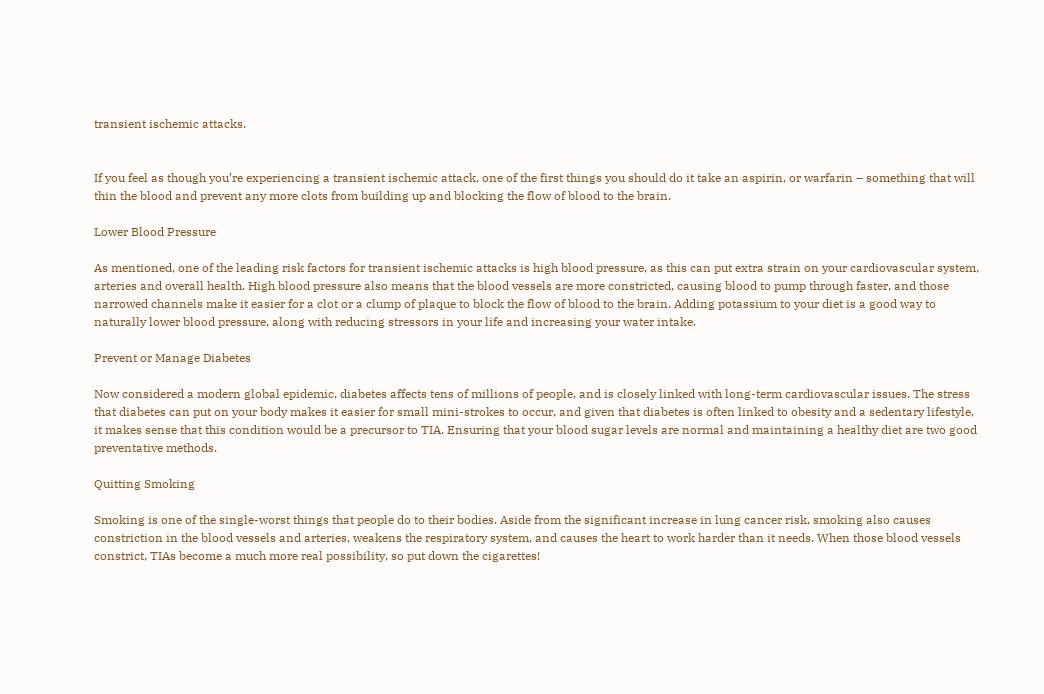transient ischemic attacks.


If you feel as though you’re experiencing a transient ischemic attack, one of the first things you should do it take an aspirin, or warfarin – something that will thin the blood and prevent any more clots from building up and blocking the flow of blood to the brain.

Lower Blood Pressure

As mentioned, one of the leading risk factors for transient ischemic attacks is high blood pressure, as this can put extra strain on your cardiovascular system, arteries and overall health. High blood pressure also means that the blood vessels are more constricted, causing blood to pump through faster, and those narrowed channels make it easier for a clot or a clump of plaque to block the flow of blood to the brain. Adding potassium to your diet is a good way to naturally lower blood pressure, along with reducing stressors in your life and increasing your water intake.

Prevent or Manage Diabetes

Now considered a modern global epidemic, diabetes affects tens of millions of people, and is closely linked with long-term cardiovascular issues. The stress that diabetes can put on your body makes it easier for small mini-strokes to occur, and given that diabetes is often linked to obesity and a sedentary lifestyle, it makes sense that this condition would be a precursor to TIA. Ensuring that your blood sugar levels are normal and maintaining a healthy diet are two good preventative methods.

Quitting Smoking

Smoking is one of the single-worst things that people do to their bodies. Aside from the significant increase in lung cancer risk, smoking also causes constriction in the blood vessels and arteries, weakens the respiratory system, and causes the heart to work harder than it needs. When those blood vessels constrict, TIAs become a much more real possibility, so put down the cigarettes!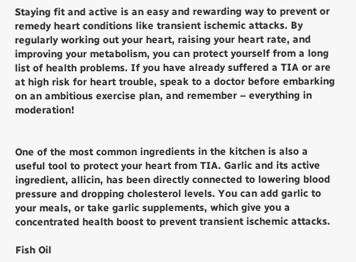Staying fit and active is an easy and rewarding way to prevent or remedy heart conditions like transient ischemic attacks. By regularly working out your heart, raising your heart rate, and improving your metabolism, you can protect yourself from a long list of health problems. If you have already suffered a TIA or are at high risk for heart trouble, speak to a doctor before embarking on an ambitious exercise plan, and remember – everything in moderation!


One of the most common ingredients in the kitchen is also a useful tool to protect your heart from TIA. Garlic and its active ingredient, allicin, has been directly connected to lowering blood pressure and dropping cholesterol levels. You can add garlic to your meals, or take garlic supplements, which give you a concentrated health boost to prevent transient ischemic attacks.

Fish Oil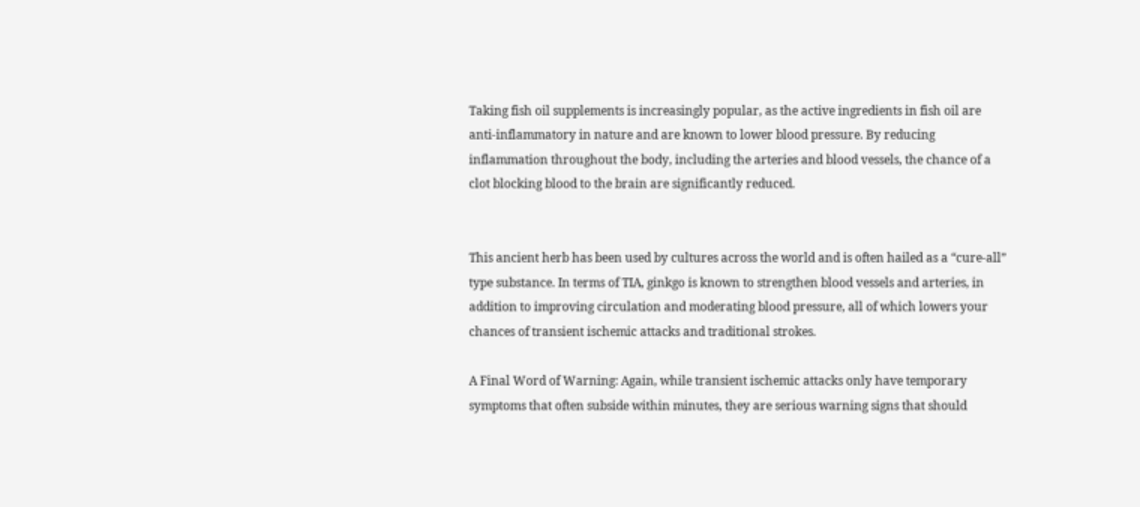Taking fish oil supplements is increasingly popular, as the active ingredients in fish oil are anti-inflammatory in nature and are known to lower blood pressure. By reducing inflammation throughout the body, including the arteries and blood vessels, the chance of a clot blocking blood to the brain are significantly reduced.


This ancient herb has been used by cultures across the world and is often hailed as a “cure-all” type substance. In terms of TIA, ginkgo is known to strengthen blood vessels and arteries, in addition to improving circulation and moderating blood pressure, all of which lowers your chances of transient ischemic attacks and traditional strokes.

A Final Word of Warning: Again, while transient ischemic attacks only have temporary symptoms that often subside within minutes, they are serious warning signs that should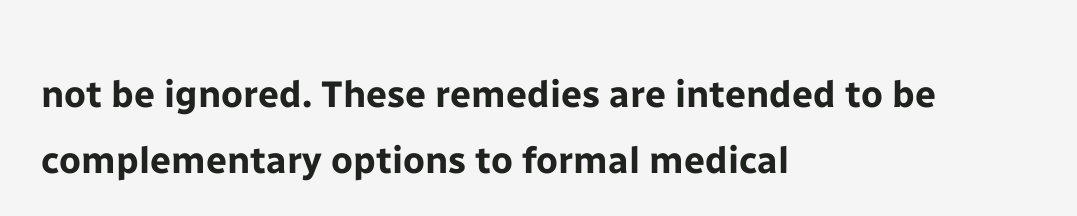not be ignored. These remedies are intended to be complementary options to formal medical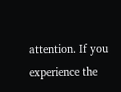attention. If you experience the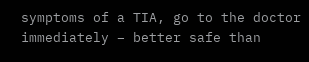symptoms of a TIA, go to the doctor immediately – better safe than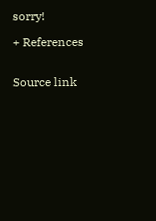sorry!

+ References


Source link